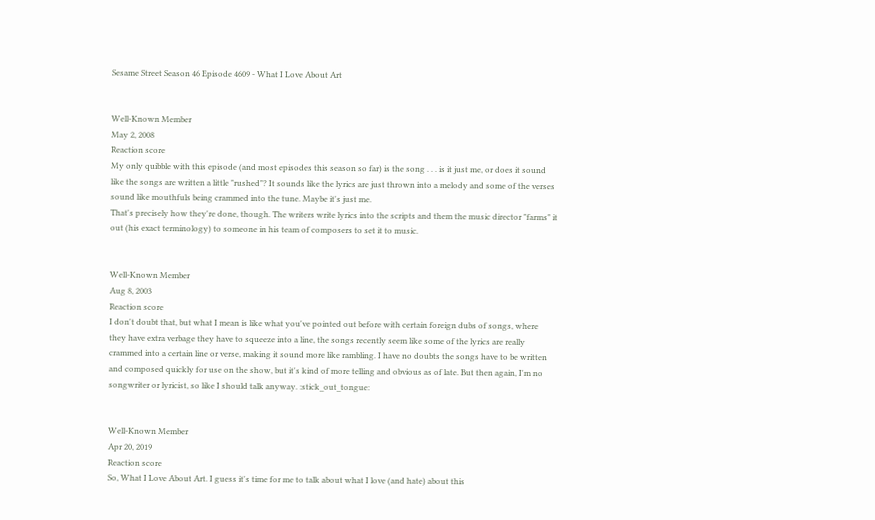Sesame Street Season 46 Episode 4609 - What I Love About Art


Well-Known Member
May 2, 2008
Reaction score
My only quibble with this episode (and most episodes this season so far) is the song . . . is it just me, or does it sound like the songs are written a little "rushed"? It sounds like the lyrics are just thrown into a melody and some of the verses sound like mouthfuls being crammed into the tune. Maybe it's just me.
That's precisely how they're done, though. The writers write lyrics into the scripts and them the music director "farms" it out (his exact terminology) to someone in his team of composers to set it to music.


Well-Known Member
Aug 8, 2003
Reaction score
I don't doubt that, but what I mean is like what you've pointed out before with certain foreign dubs of songs, where they have extra verbage they have to squeeze into a line, the songs recently seem like some of the lyrics are really crammed into a certain line or verse, making it sound more like rambling. I have no doubts the songs have to be written and composed quickly for use on the show, but it's kind of more telling and obvious as of late. But then again, I'm no songwriter or lyricist, so like I should talk anyway. :stick_out_tongue:


Well-Known Member
Apr 20, 2019
Reaction score
So, What I Love About Art. I guess it's time for me to talk about what I love (and hate) about this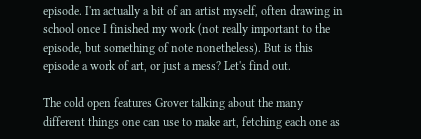episode. I'm actually a bit of an artist myself, often drawing in school once I finished my work (not really important to the episode, but something of note nonetheless). But is this episode a work of art, or just a mess? Let's find out.

The cold open features Grover talking about the many different things one can use to make art, fetching each one as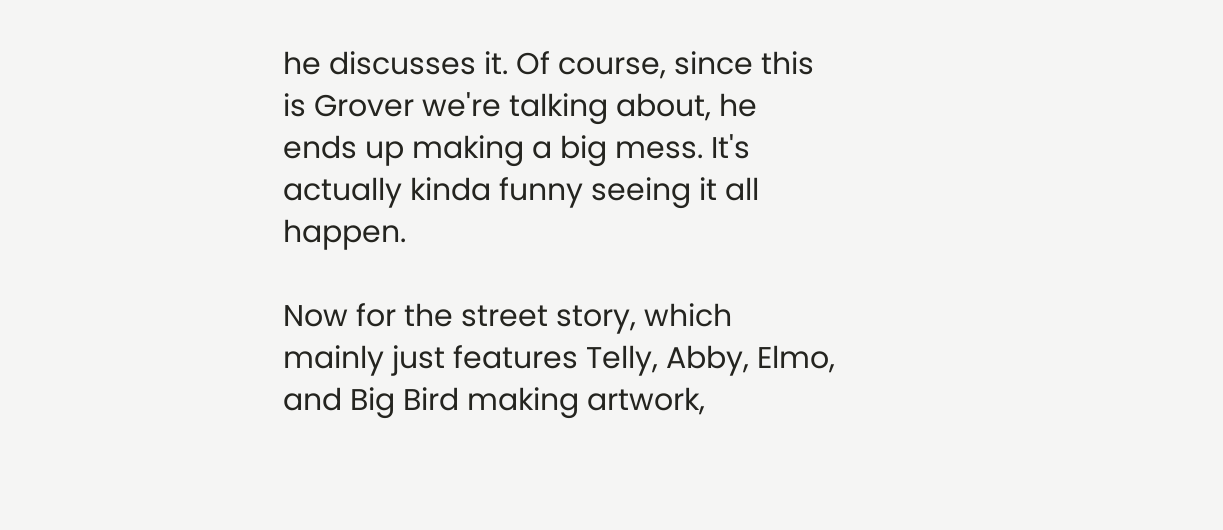he discusses it. Of course, since this is Grover we're talking about, he ends up making a big mess. It's actually kinda funny seeing it all happen.

Now for the street story, which mainly just features Telly, Abby, Elmo, and Big Bird making artwork,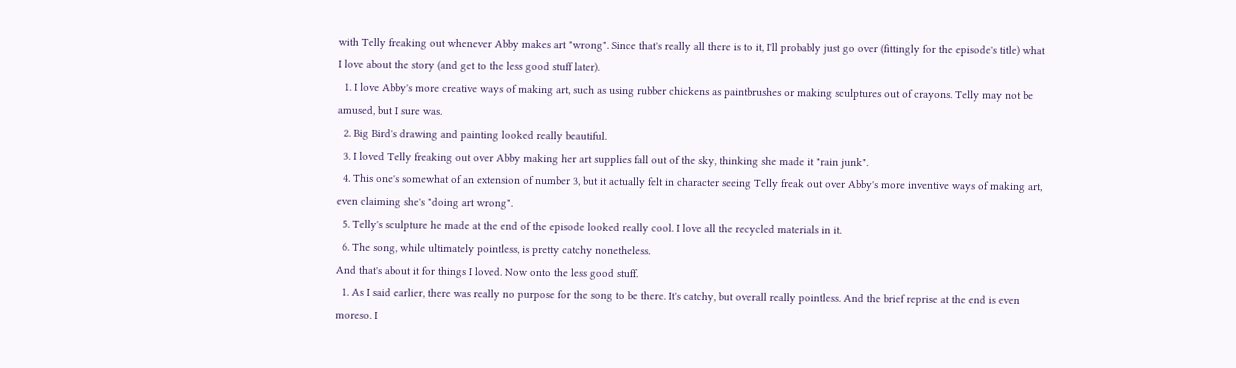with Telly freaking out whenever Abby makes art "wrong". Since that's really all there is to it, I'll probably just go over (fittingly for the episode's title) what I love about the story (and get to the less good stuff later).
  1. I love Abby's more creative ways of making art, such as using rubber chickens as paintbrushes or making sculptures out of crayons. Telly may not be amused, but I sure was.
  2. Big Bird's drawing and painting looked really beautiful.
  3. I loved Telly freaking out over Abby making her art supplies fall out of the sky, thinking she made it "rain junk".
  4. This one's somewhat of an extension of number 3, but it actually felt in character seeing Telly freak out over Abby's more inventive ways of making art, even claiming she's "doing art wrong".
  5. Telly's sculpture he made at the end of the episode looked really cool. I love all the recycled materials in it.
  6. The song, while ultimately pointless, is pretty catchy nonetheless.
And that's about it for things I loved. Now onto the less good stuff.
  1. As I said earlier, there was really no purpose for the song to be there. It's catchy, but overall really pointless. And the brief reprise at the end is even moreso. I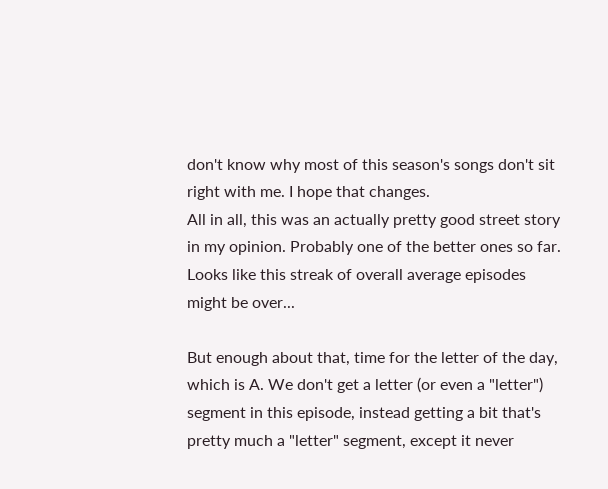don't know why most of this season's songs don't sit right with me. I hope that changes.
All in all, this was an actually pretty good street story in my opinion. Probably one of the better ones so far. Looks like this streak of overall average episodes might be over...

But enough about that, time for the letter of the day, which is A. We don't get a letter (or even a "letter") segment in this episode, instead getting a bit that's pretty much a "letter" segment, except it never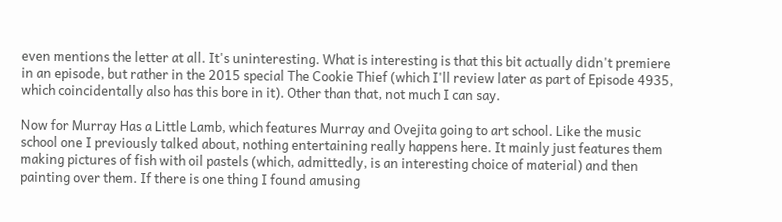even mentions the letter at all. It's uninteresting. What is interesting is that this bit actually didn't premiere in an episode, but rather in the 2015 special The Cookie Thief (which I'll review later as part of Episode 4935, which coincidentally also has this bore in it). Other than that, not much I can say.

Now for Murray Has a Little Lamb, which features Murray and Ovejita going to art school. Like the music school one I previously talked about, nothing entertaining really happens here. It mainly just features them making pictures of fish with oil pastels (which, admittedly, is an interesting choice of material) and then painting over them. If there is one thing I found amusing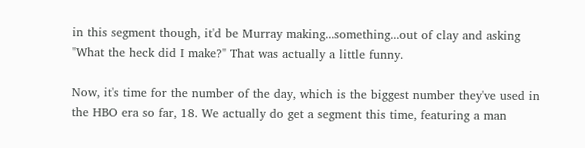in this segment though, it'd be Murray making...something...out of clay and asking "What the heck did I make?" That was actually a little funny.

Now, it's time for the number of the day, which is the biggest number they've used in the HBO era so far, 18. We actually do get a segment this time, featuring a man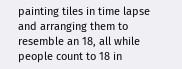painting tiles in time lapse and arranging them to resemble an 18, all while people count to 18 in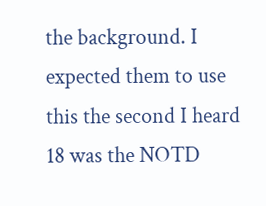the background. I expected them to use this the second I heard 18 was the NOTD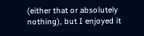(either that or absolutely nothing), but I enjoyed it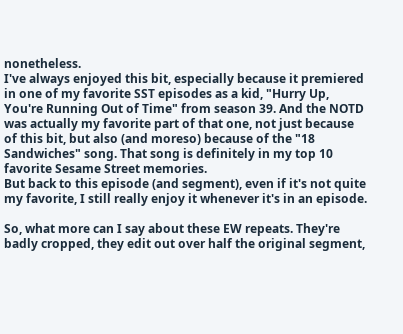nonetheless.
I've always enjoyed this bit, especially because it premiered in one of my favorite SST episodes as a kid, "Hurry Up, You're Running Out of Time" from season 39. And the NOTD was actually my favorite part of that one, not just because of this bit, but also (and moreso) because of the "18 Sandwiches" song. That song is definitely in my top 10 favorite Sesame Street memories.
But back to this episode (and segment), even if it's not quite my favorite, I still really enjoy it whenever it's in an episode.

So, what more can I say about these EW repeats. They're badly cropped, they edit out over half the original segment,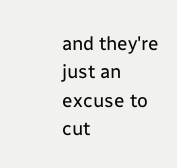and they're just an excuse to cut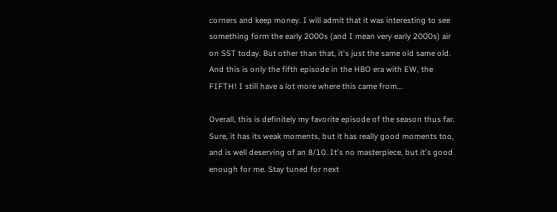corners and keep money. I will admit that it was interesting to see something form the early 2000s (and I mean very early 2000s) air on SST today. But other than that, it's just the same old same old. And this is only the fifth episode in the HBO era with EW, the FIFTH! I still have a lot more where this came from...

Overall, this is definitely my favorite episode of the season thus far. Sure, it has its weak moments, but it has really good moments too, and is well deserving of an 8/10. It's no masterpiece, but it's good enough for me. Stay tuned for next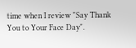time when I review "Say Thank You to Your Face Day".